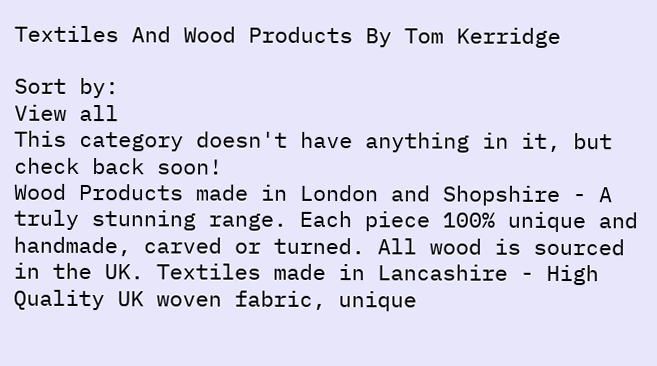Textiles And Wood Products By Tom Kerridge

Sort by:
View all
This category doesn't have anything in it, but check back soon!
Wood Products made in London and Shopshire - A truly stunning range. Each piece 100% unique and handmade, carved or turned. All wood is sourced in the UK. Textiles made in Lancashire - High Quality UK woven fabric, unique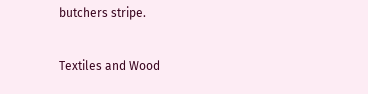butchers stripe.

Textiles and Wood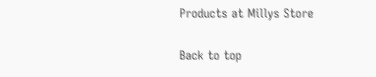Products at Millys Store

Back to top